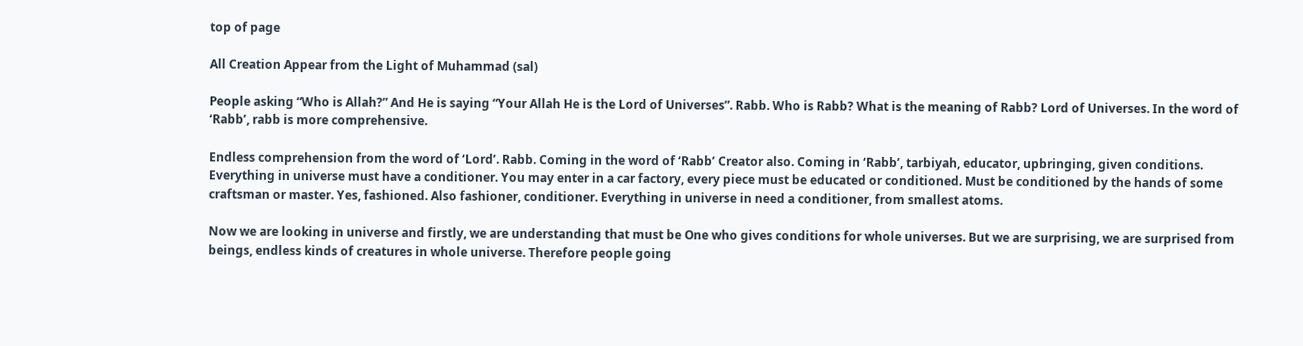top of page

All Creation Appear from the Light of Muhammad (sal)

People asking “Who is Allah?” And He is saying “Your Allah He is the Lord of Universes”. Rabb. Who is Rabb? What is the meaning of Rabb? Lord of Universes. In the word of ‘Rabb’, rabb is more comprehensive.

Endless comprehension from the word of ‘Lord’. Rabb. Coming in the word of ‘Rabb’ Creator also. Coming in ‘Rabb’, tarbiyah, educator, upbringing, given conditions. Everything in universe must have a conditioner. You may enter in a car factory, every piece must be educated or conditioned. Must be conditioned by the hands of some craftsman or master. Yes, fashioned. Also fashioner, conditioner. Everything in universe in need a conditioner, from smallest atoms.

Now we are looking in universe and firstly, we are understanding that must be One who gives conditions for whole universes. But we are surprising, we are surprised from beings, endless kinds of creatures in whole universe. Therefore people going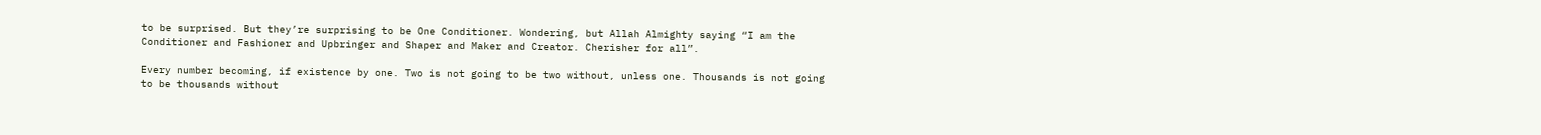to be surprised. But they’re surprising to be One Conditioner. Wondering, but Allah Almighty saying “I am the Conditioner and Fashioner and Upbringer and Shaper and Maker and Creator. Cherisher for all”.

Every number becoming, if existence by one. Two is not going to be two without, unless one. Thousands is not going to be thousands without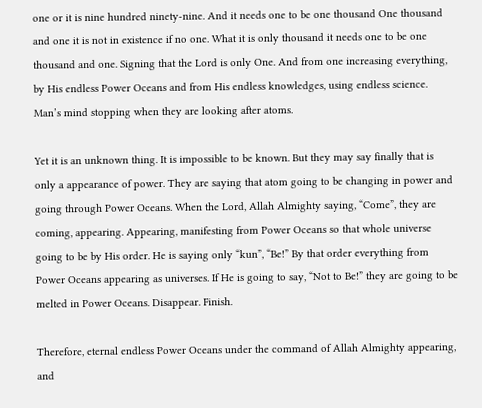one or it is nine hundred ninety-nine. And it needs one to be one thousand One thousand and one it is not in existence if no one. What it is only thousand it needs one to be one thousand and one. Signing that the Lord is only One. And from one increasing everything, by His endless Power Oceans and from His endless knowledges, using endless science. Man’s mind stopping when they are looking after atoms.

Yet it is an unknown thing. It is impossible to be known. But they may say finally that is only a appearance of power. They are saying that atom going to be changing in power and going through Power Oceans. When the Lord, Allah Almighty saying, “Come”, they are coming, appearing. Appearing, manifesting from Power Oceans so that whole universe going to be by His order. He is saying only “kun”, “Be!” By that order everything from Power Oceans appearing as universes. If He is going to say, “Not to Be!” they are going to be melted in Power Oceans. Disappear. Finish.

Therefore, eternal endless Power Oceans under the command of Allah Almighty appearing, and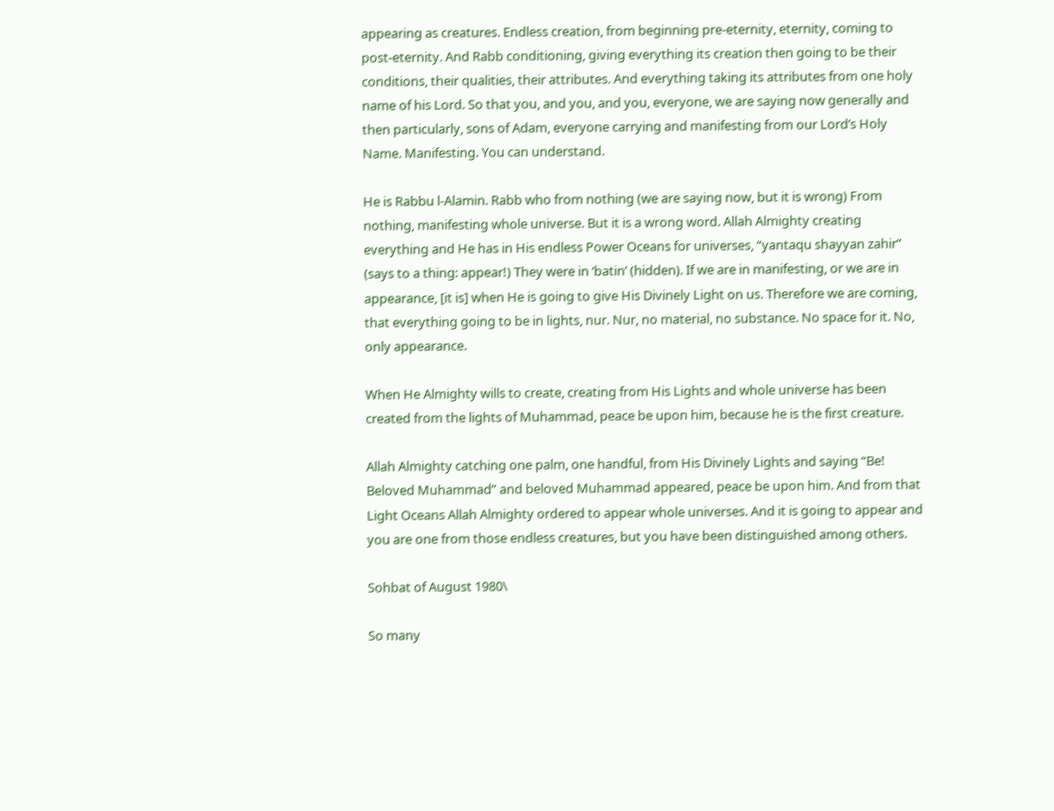appearing as creatures. Endless creation, from beginning pre-eternity, eternity, coming to post-eternity. And Rabb conditioning, giving everything its creation then going to be their conditions, their qualities, their attributes. And everything taking its attributes from one holy name of his Lord. So that you, and you, and you, everyone, we are saying now generally and then particularly, sons of Adam, everyone carrying and manifesting from our Lord’s Holy Name. Manifesting. You can understand.

He is Rabbu l-Alamin. Rabb who from nothing (we are saying now, but it is wrong) From nothing, manifesting whole universe. But it is a wrong word. Allah Almighty creating everything and He has in His endless Power Oceans for universes, “yantaqu shayyan zahir” (says to a thing: appear!) They were in ‘batin’ (hidden). If we are in manifesting, or we are in appearance, [it is] when He is going to give His Divinely Light on us. Therefore we are coming, that everything going to be in lights, nur. Nur, no material, no substance. No space for it. No, only appearance.

When He Almighty wills to create, creating from His Lights and whole universe has been created from the lights of Muhammad, peace be upon him, because he is the first creature.

Allah Almighty catching one palm, one handful, from His Divinely Lights and saying “Be! Beloved Muhammad” and beloved Muhammad appeared, peace be upon him. And from that Light Oceans Allah Almighty ordered to appear whole universes. And it is going to appear and you are one from those endless creatures, but you have been distinguished among others.

Sohbat of August 1980\

So many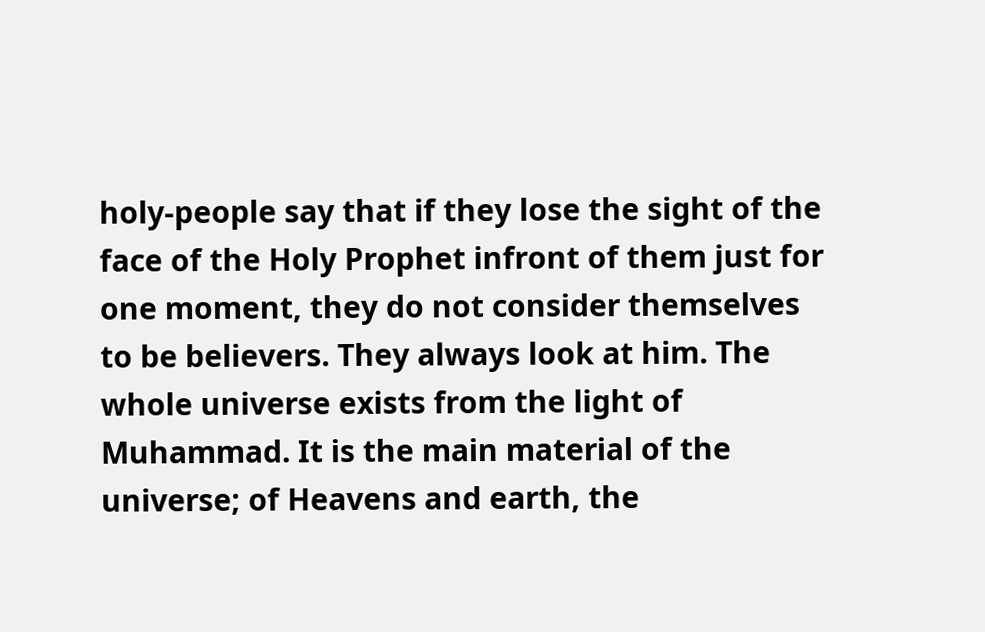holy-people say that if they lose the sight of the face of the Holy Prophet infront of them just for one moment, they do not consider themselves to be believers. They always look at him. The whole universe exists from the light of Muhammad. It is the main material of the universe; of Heavens and earth, the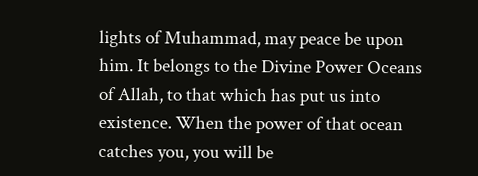lights of Muhammad, may peace be upon him. It belongs to the Divine Power Oceans of Allah, to that which has put us into existence. When the power of that ocean catches you, you will be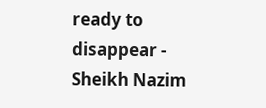ready to disappear - Sheikh Nazim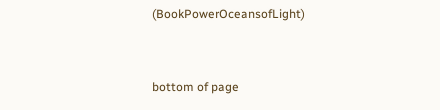(BookPowerOceansofLight)


bottom of page